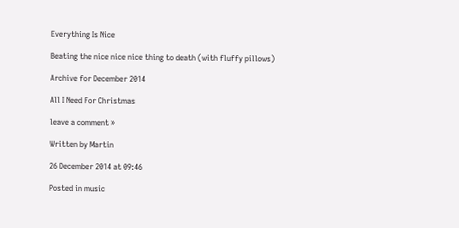Everything Is Nice

Beating the nice nice nice thing to death (with fluffy pillows)

Archive for December 2014

All I Need For Christmas

leave a comment »

Written by Martin

26 December 2014 at 09:46

Posted in music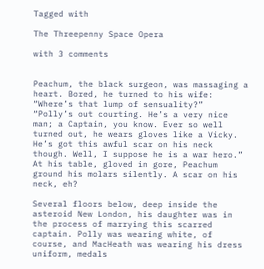Tagged with

The Threepenny Space Opera

with 3 comments


Peachum, the black surgeon, was massaging a heart. Bored, he turned to his wife: “Where’s that lump of sensuality?”
“Polly’s out courting. He’s a very nice man; a Captain, you know. Ever so well turned out, he wears gloves like a Vicky. He’s got this awful scar on his neck though. Well, I suppose he is a war hero.”
At his table, gloved in gore, Peachum ground his molars silently. A scar on his neck, eh?

Several floors below, deep inside the asteroid New London, his daughter was in the process of marrying this scarred captain. Polly was wearing white, of course, and MacHeath was wearing his dress uniform, medals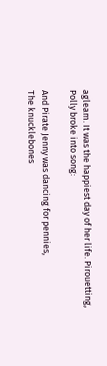agleam. It was the happiest day of her life. Pirouetting, Polly broke into song:

And Pirate Jenny was dancing for pennies,
The knucklebones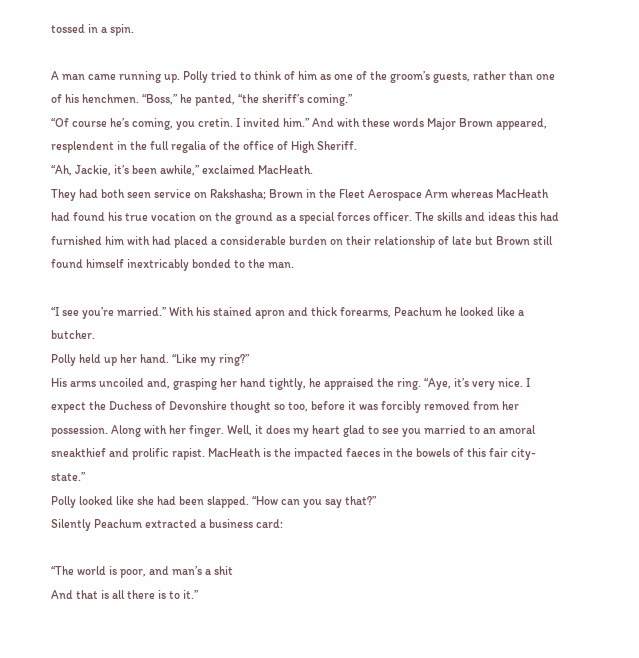tossed in a spin.

A man came running up. Polly tried to think of him as one of the groom’s guests, rather than one of his henchmen. “Boss,” he panted, “the sheriff’s coming.”
“Of course he’s coming, you cretin. I invited him.” And with these words Major Brown appeared, resplendent in the full regalia of the office of High Sheriff.
“Ah, Jackie, it’s been awhile,” exclaimed MacHeath.
They had both seen service on Rakshasha; Brown in the Fleet Aerospace Arm whereas MacHeath had found his true vocation on the ground as a special forces officer. The skills and ideas this had furnished him with had placed a considerable burden on their relationship of late but Brown still found himself inextricably bonded to the man.

“I see you’re married.” With his stained apron and thick forearms, Peachum he looked like a butcher.
Polly held up her hand. “Like my ring?”
His arms uncoiled and, grasping her hand tightly, he appraised the ring. “Aye, it’s very nice. I expect the Duchess of Devonshire thought so too, before it was forcibly removed from her possession. Along with her finger. Well, it does my heart glad to see you married to an amoral sneakthief and prolific rapist. MacHeath is the impacted faeces in the bowels of this fair city-state.”
Polly looked like she had been slapped. “How can you say that?”
Silently Peachum extracted a business card:

“The world is poor, and man’s a shit
And that is all there is to it.”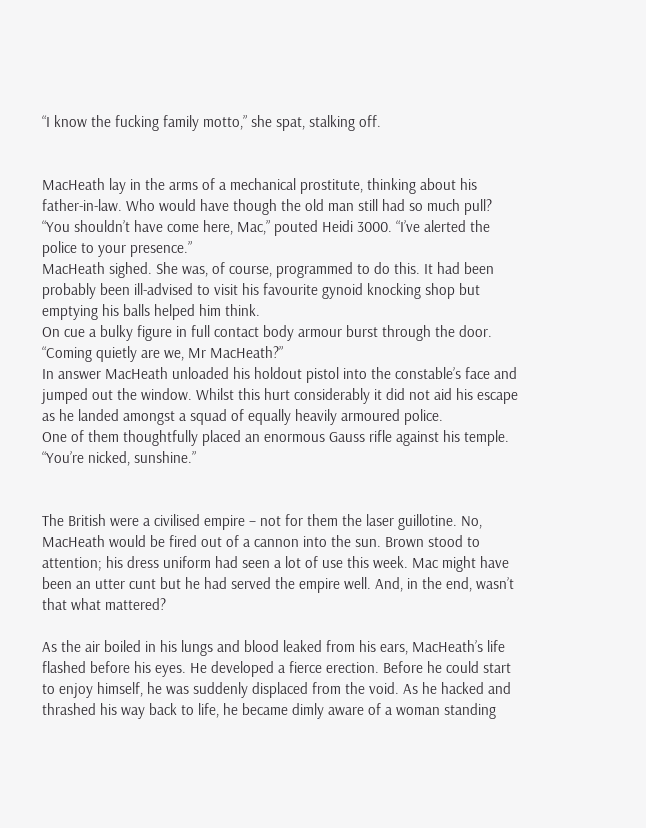“I know the fucking family motto,” she spat, stalking off.


MacHeath lay in the arms of a mechanical prostitute, thinking about his father-in-law. Who would have though the old man still had so much pull?
“You shouldn’t have come here, Mac,” pouted Heidi 3000. “I’ve alerted the police to your presence.”
MacHeath sighed. She was, of course, programmed to do this. It had been probably been ill-advised to visit his favourite gynoid knocking shop but emptying his balls helped him think.
On cue a bulky figure in full contact body armour burst through the door. “Coming quietly are we, Mr MacHeath?”
In answer MacHeath unloaded his holdout pistol into the constable’s face and jumped out the window. Whilst this hurt considerably it did not aid his escape as he landed amongst a squad of equally heavily armoured police.
One of them thoughtfully placed an enormous Gauss rifle against his temple. “You’re nicked, sunshine.”


The British were a civilised empire – not for them the laser guillotine. No, MacHeath would be fired out of a cannon into the sun. Brown stood to attention; his dress uniform had seen a lot of use this week. Mac might have been an utter cunt but he had served the empire well. And, in the end, wasn’t that what mattered?

As the air boiled in his lungs and blood leaked from his ears, MacHeath’s life flashed before his eyes. He developed a fierce erection. Before he could start to enjoy himself, he was suddenly displaced from the void. As he hacked and thrashed his way back to life, he became dimly aware of a woman standing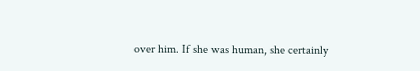over him. If she was human, she certainly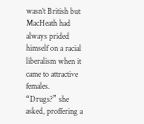wasn’t British but MacHeath had always prided himself on a racial liberalism when it came to attractive females.
“Drugs?” she asked, proffering a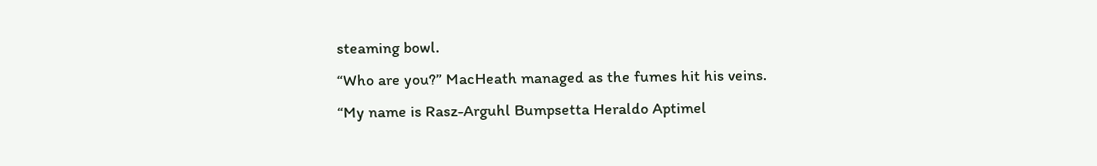steaming bowl.
“Who are you?” MacHeath managed as the fumes hit his veins.
“My name is Rasz-Arguhl Bumpsetta Heraldo Aptimel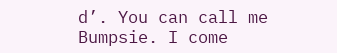d’. You can call me Bumpsie. I come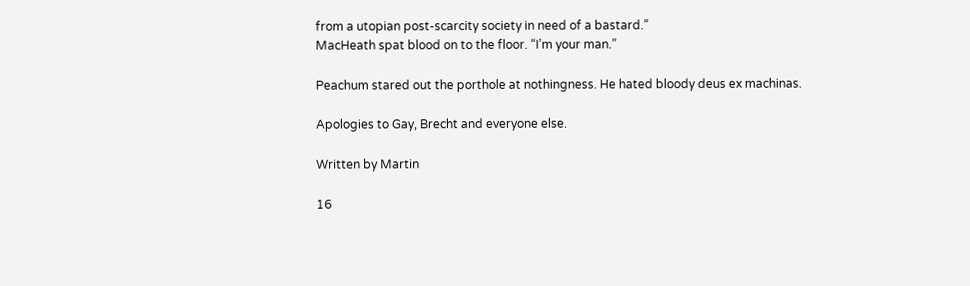from a utopian post-scarcity society in need of a bastard.”
MacHeath spat blood on to the floor. “I’m your man.”

Peachum stared out the porthole at nothingness. He hated bloody deus ex machinas.

Apologies to Gay, Brecht and everyone else.

Written by Martin

16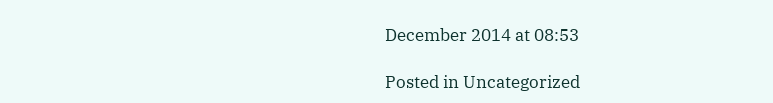December 2014 at 08:53

Posted in Uncategorized